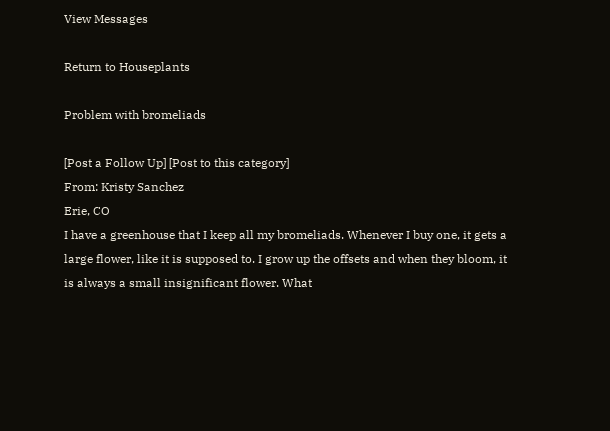View Messages

Return to Houseplants

Problem with bromeliads

[Post a Follow Up] [Post to this category]
From: Kristy Sanchez
Erie, CO
I have a greenhouse that I keep all my bromeliads. Whenever I buy one, it gets a large flower, like it is supposed to. I grow up the offsets and when they bloom, it is always a small insignificant flower. What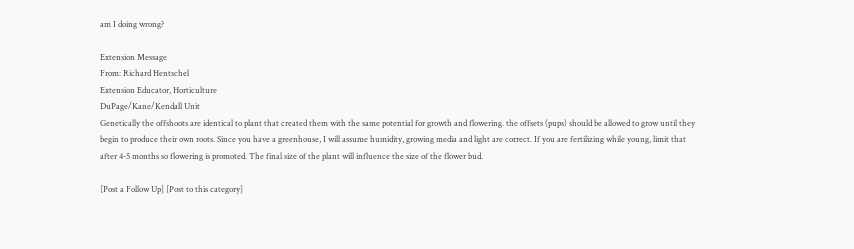am I doing wrong?

Extension Message
From: Richard Hentschel
Extension Educator, Horticulture
DuPage/Kane/Kendall Unit
Genetically the offshoots are identical to plant that created them with the same potential for growth and flowering. the offsets (pups) should be allowed to grow until they begin to produce their own roots. Since you have a greenhouse, I will assume humidity, growing media and light are correct. If you are fertilizing while young, limit that after 4-5 months so flowering is promoted. The final size of the plant will influence the size of the flower bud.

[Post a Follow Up] [Post to this category]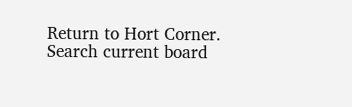Return to Hort Corner.
Search current board